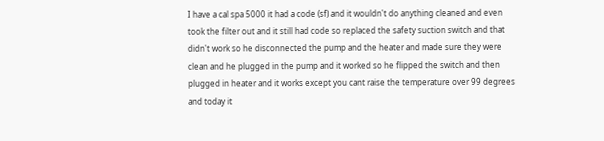I have a cal spa 5000 it had a code (sf) and it wouldn't do anything cleaned and even took the filter out and it still had code so replaced the safety suction switch and that didn't work so he disconnected the pump and the heater and made sure they were clean and he plugged in the pump and it worked so he flipped the switch and then plugged in heater and it works except you cant raise the temperature over 99 degrees and today it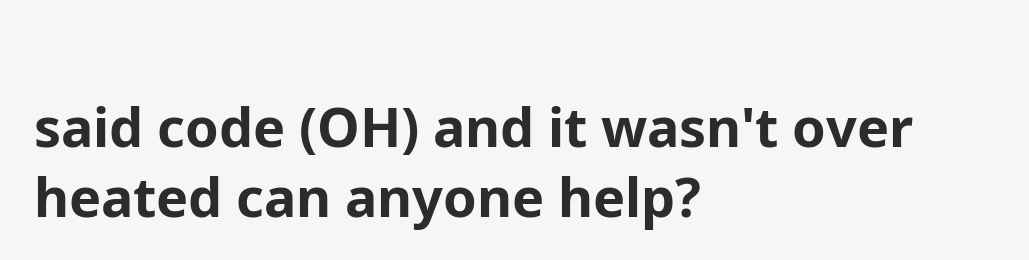said code (OH) and it wasn't over heated can anyone help?